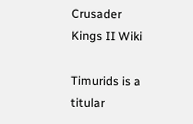Crusader Kings II Wiki

Timurids is a titular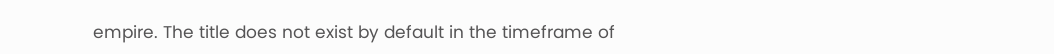empire. The title does not exist by default in the timeframe of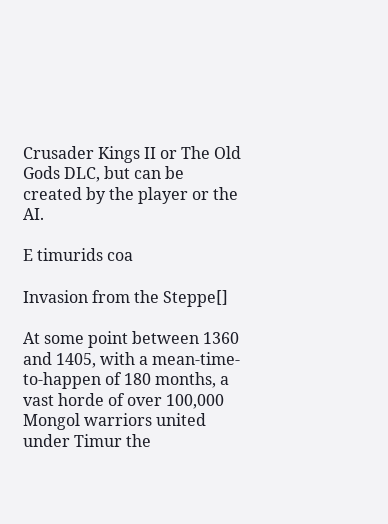Crusader Kings II or The Old Gods DLC, but can be created by the player or the AI.

E timurids coa

Invasion from the Steppe[]

At some point between 1360 and 1405, with a mean-time-to-happen of 180 months, a vast horde of over 100,000 Mongol warriors united under Timur the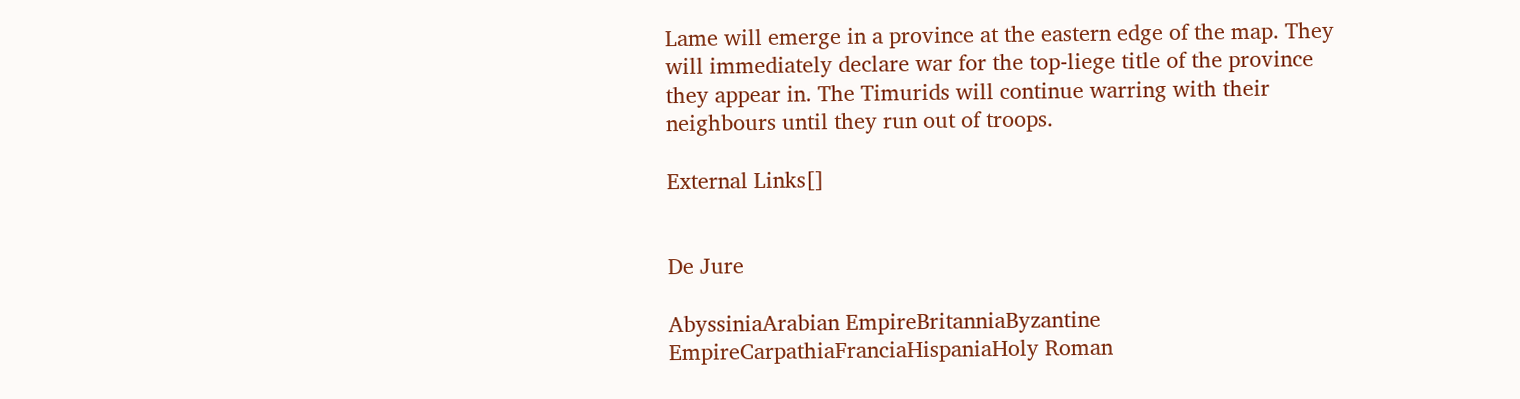Lame will emerge in a province at the eastern edge of the map. They will immediately declare war for the top-liege title of the province they appear in. The Timurids will continue warring with their neighbours until they run out of troops.

External Links[]


De Jure

AbyssiniaArabian EmpireBritanniaByzantine EmpireCarpathiaFranciaHispaniaHoly Roman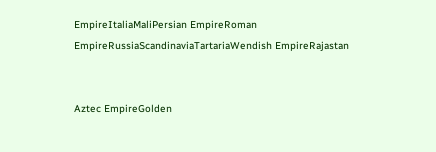EmpireItaliaMaliPersian EmpireRoman EmpireRussiaScandinaviaTartariaWendish EmpireRajastan


Aztec EmpireGolden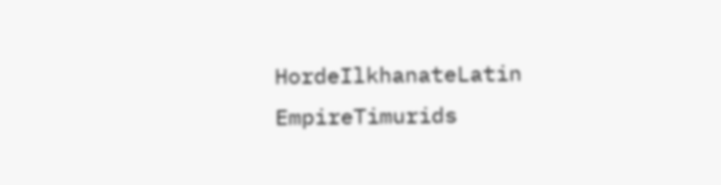HordeIlkhanateLatin EmpireTimurids